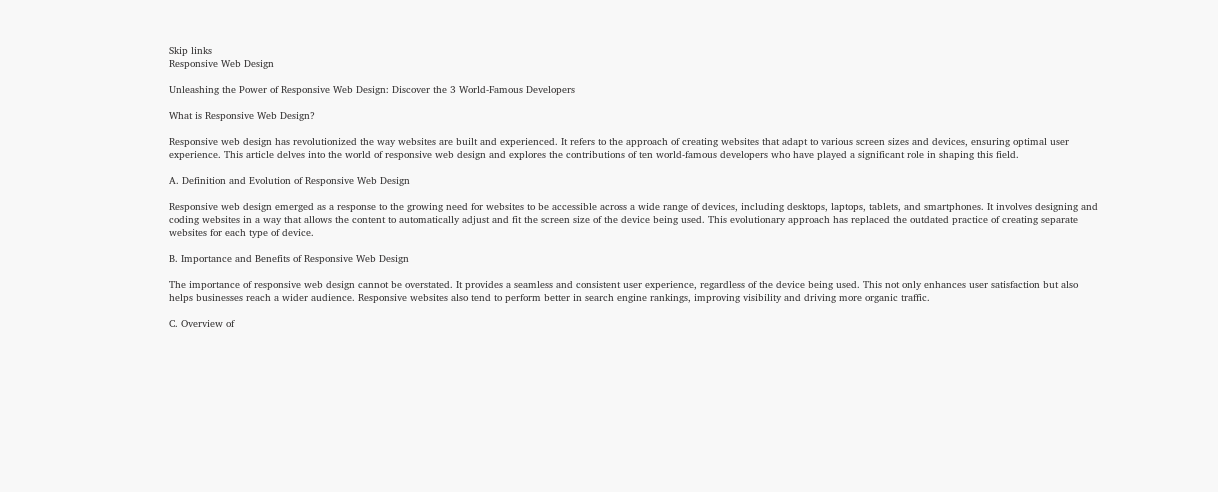Skip links
Responsive Web Design

Unleashing the Power of Responsive Web Design: Discover the 3 World-Famous Developers

What is Responsive Web Design?

Responsive web design has revolutionized the way websites are built and experienced. It refers to the approach of creating websites that adapt to various screen sizes and devices, ensuring optimal user experience. This article delves into the world of responsive web design and explores the contributions of ten world-famous developers who have played a significant role in shaping this field.

A. Definition and Evolution of Responsive Web Design

Responsive web design emerged as a response to the growing need for websites to be accessible across a wide range of devices, including desktops, laptops, tablets, and smartphones. It involves designing and coding websites in a way that allows the content to automatically adjust and fit the screen size of the device being used. This evolutionary approach has replaced the outdated practice of creating separate websites for each type of device.

B. Importance and Benefits of Responsive Web Design

The importance of responsive web design cannot be overstated. It provides a seamless and consistent user experience, regardless of the device being used. This not only enhances user satisfaction but also helps businesses reach a wider audience. Responsive websites also tend to perform better in search engine rankings, improving visibility and driving more organic traffic.

C. Overview of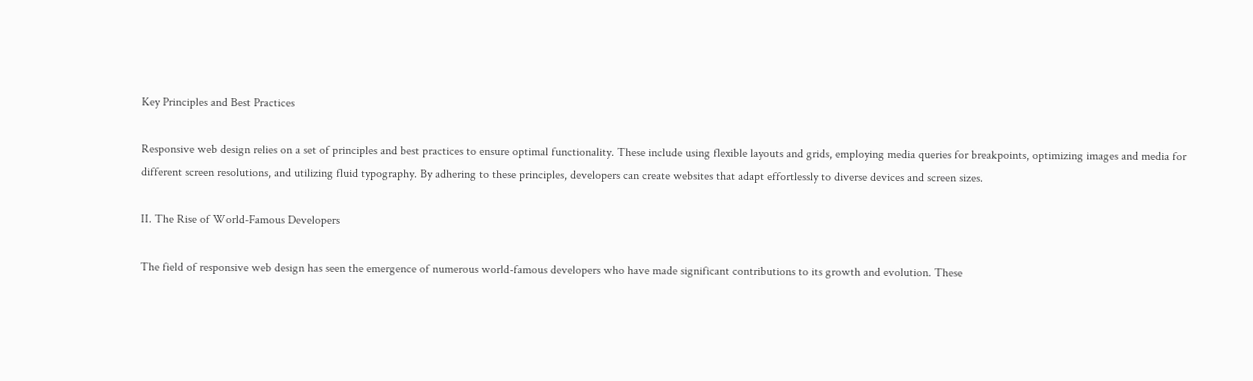Key Principles and Best Practices

Responsive web design relies on a set of principles and best practices to ensure optimal functionality. These include using flexible layouts and grids, employing media queries for breakpoints, optimizing images and media for different screen resolutions, and utilizing fluid typography. By adhering to these principles, developers can create websites that adapt effortlessly to diverse devices and screen sizes.

II. The Rise of World-Famous Developers

The field of responsive web design has seen the emergence of numerous world-famous developers who have made significant contributions to its growth and evolution. These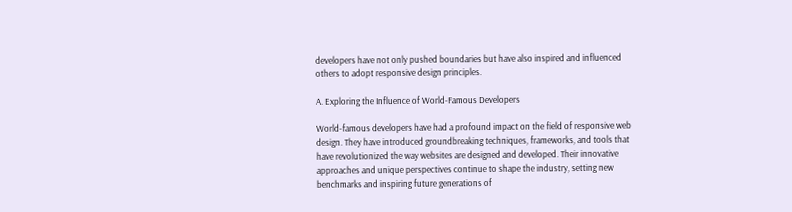developers have not only pushed boundaries but have also inspired and influenced others to adopt responsive design principles.

A. Exploring the Influence of World-Famous Developers

World-famous developers have had a profound impact on the field of responsive web design. They have introduced groundbreaking techniques, frameworks, and tools that have revolutionized the way websites are designed and developed. Their innovative approaches and unique perspectives continue to shape the industry, setting new benchmarks and inspiring future generations of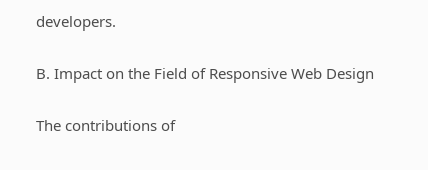developers.

B. Impact on the Field of Responsive Web Design

The contributions of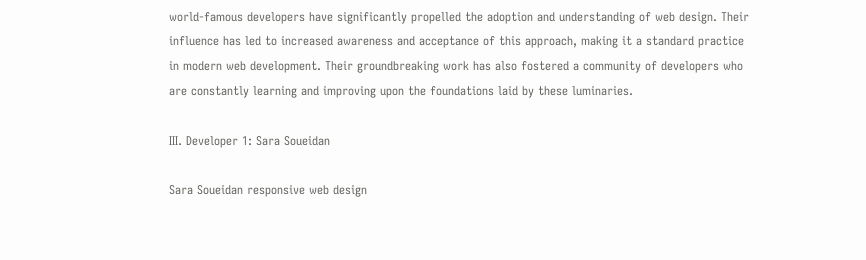world-famous developers have significantly propelled the adoption and understanding of web design. Their influence has led to increased awareness and acceptance of this approach, making it a standard practice in modern web development. Their groundbreaking work has also fostered a community of developers who are constantly learning and improving upon the foundations laid by these luminaries.

III. Developer 1: Sara Soueidan

Sara Soueidan responsive web design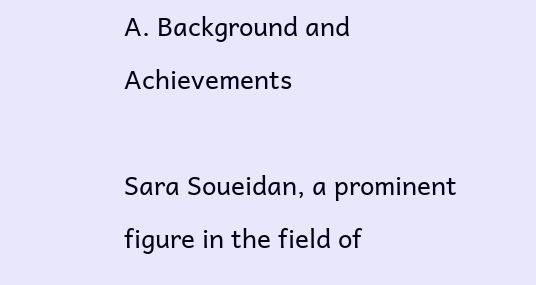A. Background and Achievements

Sara Soueidan, a prominent figure in the field of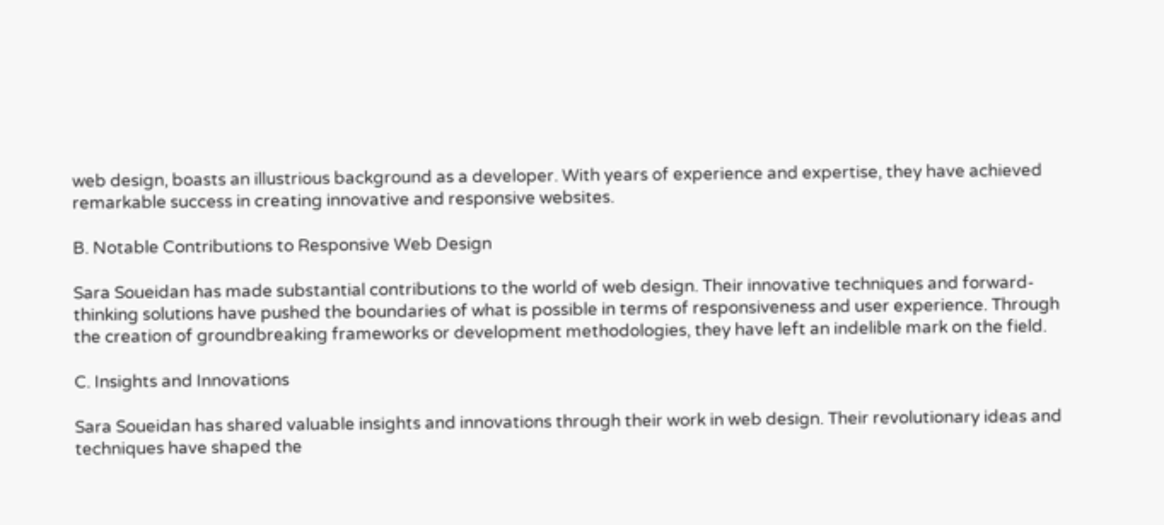web design, boasts an illustrious background as a developer. With years of experience and expertise, they have achieved remarkable success in creating innovative and responsive websites.

B. Notable Contributions to Responsive Web Design

Sara Soueidan has made substantial contributions to the world of web design. Their innovative techniques and forward-thinking solutions have pushed the boundaries of what is possible in terms of responsiveness and user experience. Through the creation of groundbreaking frameworks or development methodologies, they have left an indelible mark on the field.

C. Insights and Innovations

Sara Soueidan has shared valuable insights and innovations through their work in web design. Their revolutionary ideas and techniques have shaped the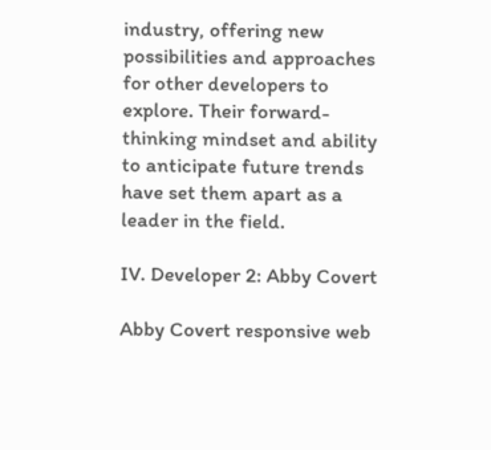industry, offering new possibilities and approaches for other developers to explore. Their forward-thinking mindset and ability to anticipate future trends have set them apart as a leader in the field.

IV. Developer 2: Abby Covert

Abby Covert responsive web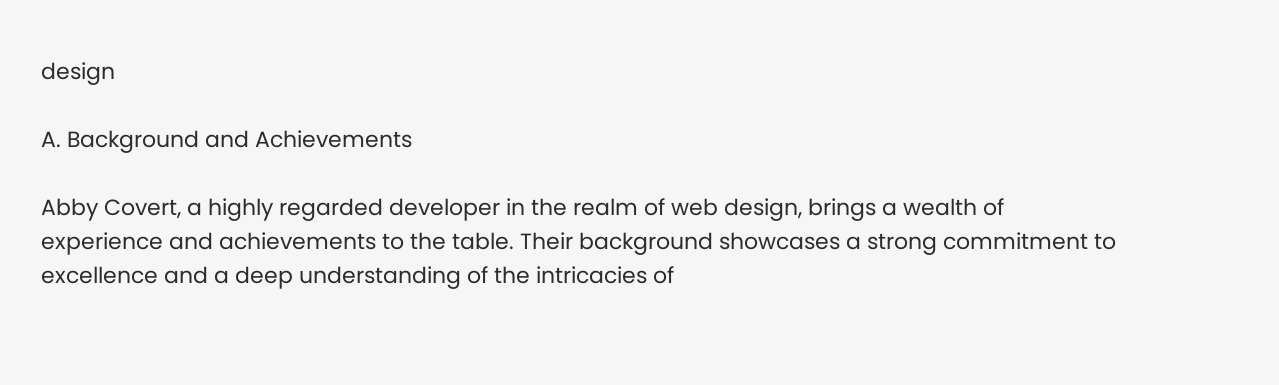design

A. Background and Achievements

Abby Covert, a highly regarded developer in the realm of web design, brings a wealth of experience and achievements to the table. Their background showcases a strong commitment to excellence and a deep understanding of the intricacies of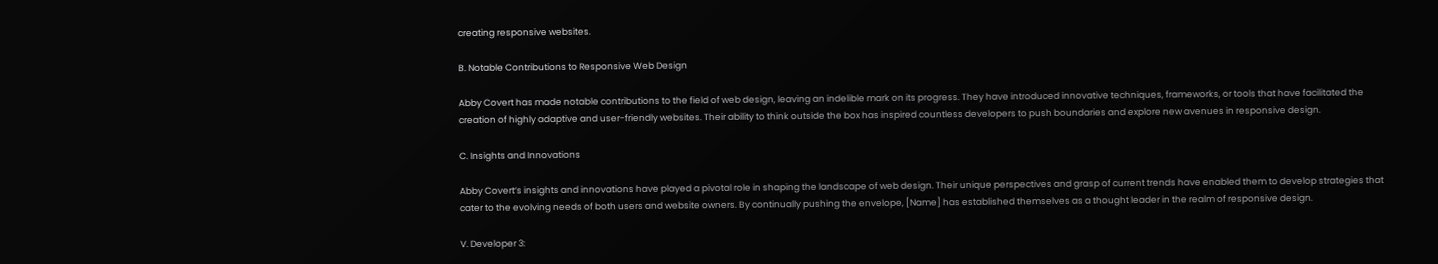creating responsive websites.

B. Notable Contributions to Responsive Web Design

Abby Covert has made notable contributions to the field of web design, leaving an indelible mark on its progress. They have introduced innovative techniques, frameworks, or tools that have facilitated the creation of highly adaptive and user-friendly websites. Their ability to think outside the box has inspired countless developers to push boundaries and explore new avenues in responsive design.

C. Insights and Innovations

Abby Covert‘s insights and innovations have played a pivotal role in shaping the landscape of web design. Their unique perspectives and grasp of current trends have enabled them to develop strategies that cater to the evolving needs of both users and website owners. By continually pushing the envelope, [Name] has established themselves as a thought leader in the realm of responsive design.

V. Developer 3: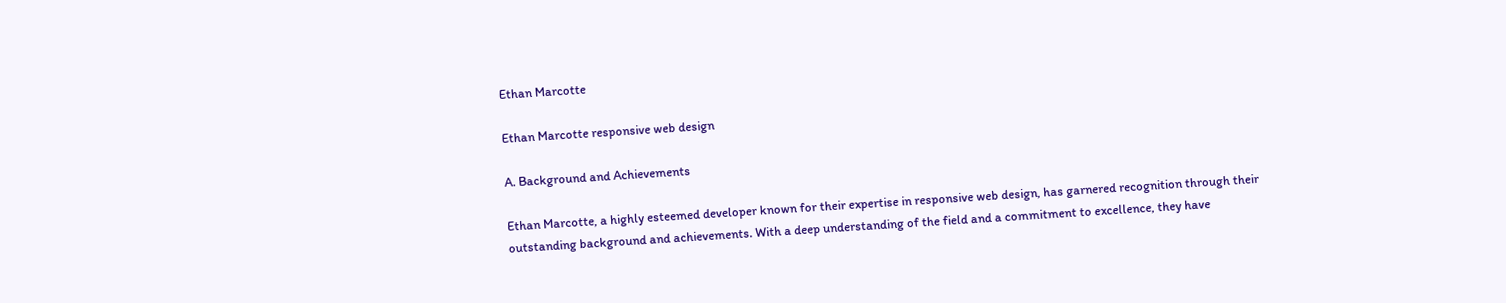Ethan Marcotte

Ethan Marcotte responsive web design

A. Background and Achievements

Ethan Marcotte, a highly esteemed developer known for their expertise in responsive web design, has garnered recognition through their outstanding background and achievements. With a deep understanding of the field and a commitment to excellence, they have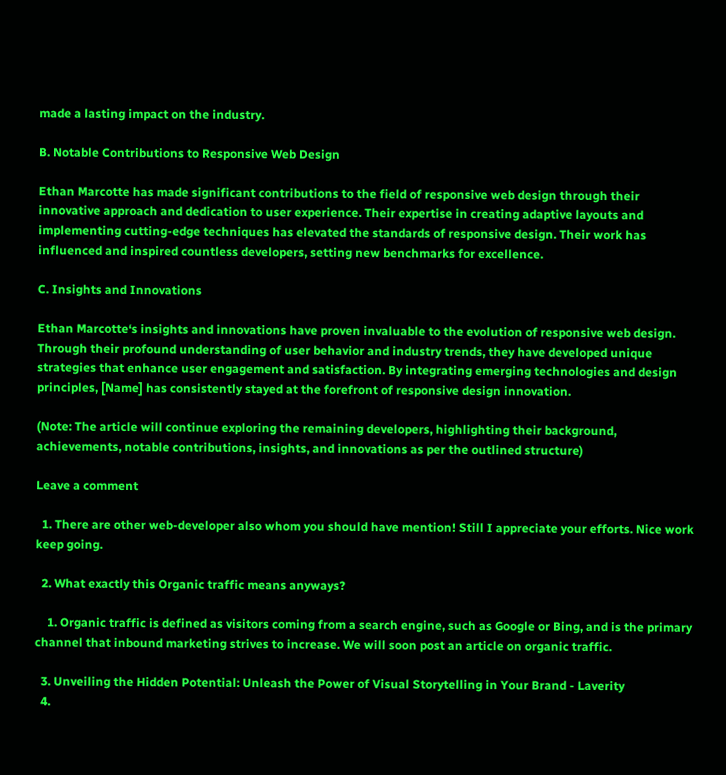made a lasting impact on the industry.

B. Notable Contributions to Responsive Web Design

Ethan Marcotte has made significant contributions to the field of responsive web design through their innovative approach and dedication to user experience. Their expertise in creating adaptive layouts and implementing cutting-edge techniques has elevated the standards of responsive design. Their work has influenced and inspired countless developers, setting new benchmarks for excellence.

C. Insights and Innovations

Ethan Marcotte‘s insights and innovations have proven invaluable to the evolution of responsive web design. Through their profound understanding of user behavior and industry trends, they have developed unique strategies that enhance user engagement and satisfaction. By integrating emerging technologies and design principles, [Name] has consistently stayed at the forefront of responsive design innovation.

(Note: The article will continue exploring the remaining developers, highlighting their background, achievements, notable contributions, insights, and innovations as per the outlined structure)

Leave a comment

  1. There are other web-developer also whom you should have mention! Still I appreciate your efforts. Nice work keep going.

  2. What exactly this Organic traffic means anyways?

    1. Organic traffic is defined as visitors coming from a search engine, such as Google or Bing, and is the primary channel that inbound marketing strives to increase. We will soon post an article on organic traffic.

  3. Unveiling the Hidden Potential: Unleash the Power of Visual Storytelling in Your Brand - Laverity
  4.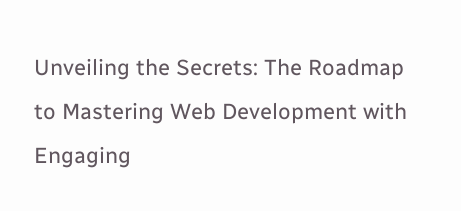Unveiling the Secrets: The Roadmap to Mastering Web Development with Engaging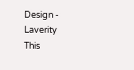Design - Laverity
This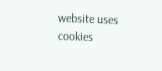website uses cookies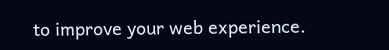to improve your web experience.